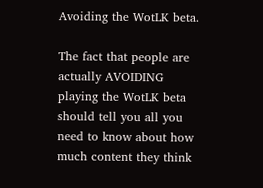Avoiding the WotLK beta.

The fact that people are actually AVOIDING playing the WotLK beta should tell you all you need to know about how much content they think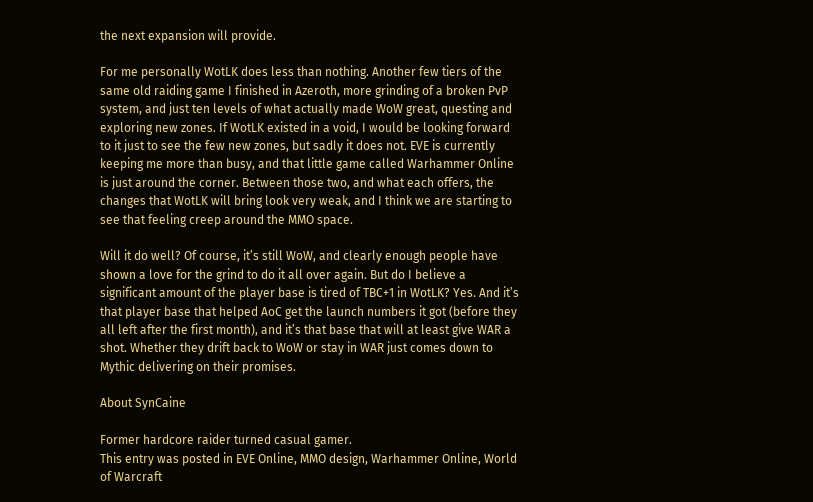the next expansion will provide.

For me personally WotLK does less than nothing. Another few tiers of the same old raiding game I finished in Azeroth, more grinding of a broken PvP system, and just ten levels of what actually made WoW great, questing and exploring new zones. If WotLK existed in a void, I would be looking forward to it just to see the few new zones, but sadly it does not. EVE is currently keeping me more than busy, and that little game called Warhammer Online is just around the corner. Between those two, and what each offers, the changes that WotLK will bring look very weak, and I think we are starting to see that feeling creep around the MMO space.

Will it do well? Of course, it’s still WoW, and clearly enough people have shown a love for the grind to do it all over again. But do I believe a significant amount of the player base is tired of TBC+1 in WotLK? Yes. And it’s that player base that helped AoC get the launch numbers it got (before they all left after the first month), and it’s that base that will at least give WAR a shot. Whether they drift back to WoW or stay in WAR just comes down to Mythic delivering on their promises.

About SynCaine

Former hardcore raider turned casual gamer.
This entry was posted in EVE Online, MMO design, Warhammer Online, World of Warcraft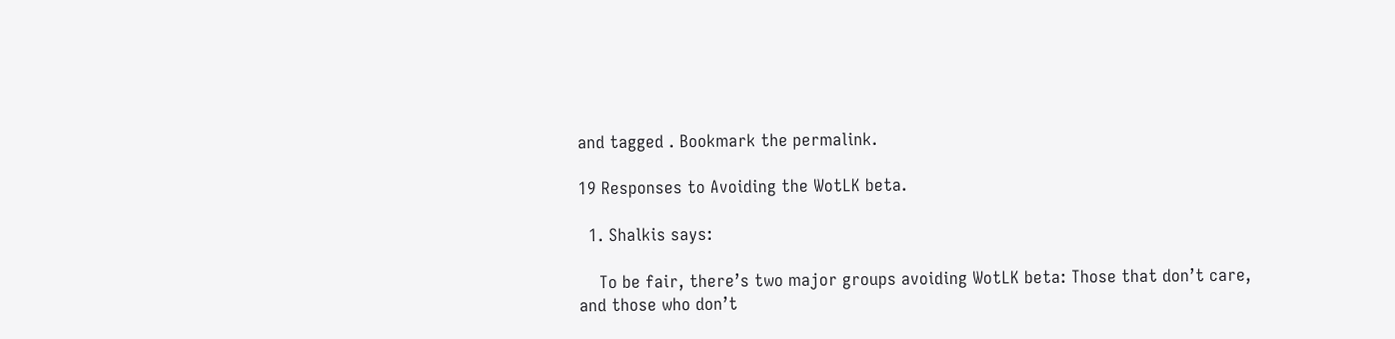and tagged . Bookmark the permalink.

19 Responses to Avoiding the WotLK beta.

  1. Shalkis says:

    To be fair, there’s two major groups avoiding WotLK beta: Those that don’t care, and those who don’t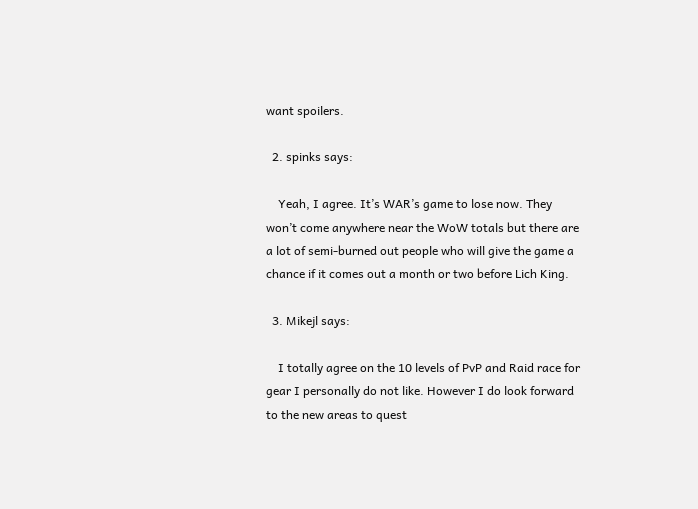want spoilers.

  2. spinks says:

    Yeah, I agree. It’s WAR’s game to lose now. They won’t come anywhere near the WoW totals but there are a lot of semi-burned out people who will give the game a chance if it comes out a month or two before Lich King.

  3. Mikejl says:

    I totally agree on the 10 levels of PvP and Raid race for gear I personally do not like. However I do look forward to the new areas to quest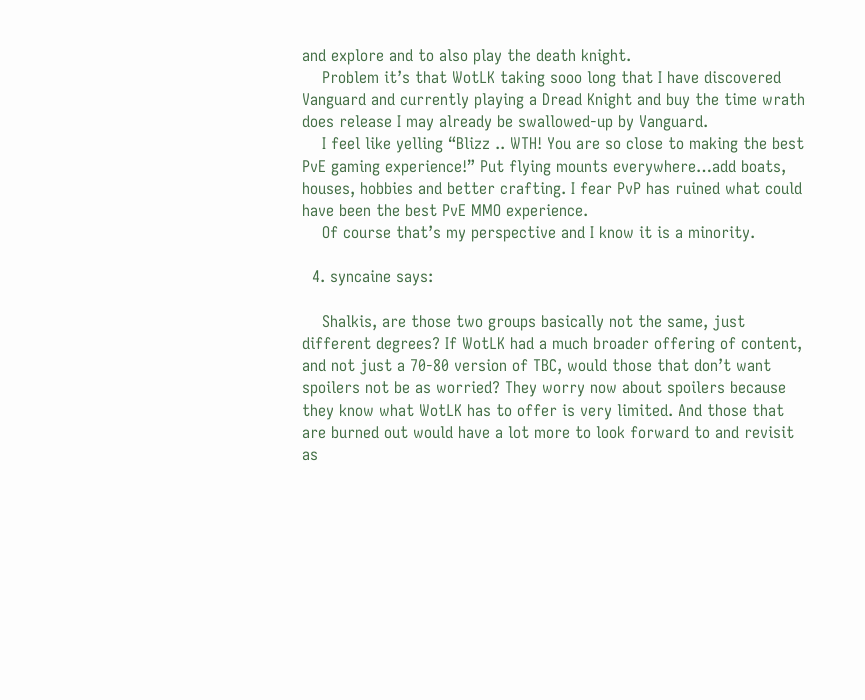and explore and to also play the death knight.
    Problem it’s that WotLK taking sooo long that I have discovered Vanguard and currently playing a Dread Knight and buy the time wrath does release I may already be swallowed-up by Vanguard.
    I feel like yelling “Blizz .. WTH! You are so close to making the best PvE gaming experience!” Put flying mounts everywhere…add boats, houses, hobbies and better crafting. I fear PvP has ruined what could have been the best PvE MMO experience.
    Of course that’s my perspective and I know it is a minority.

  4. syncaine says:

    Shalkis, are those two groups basically not the same, just different degrees? If WotLK had a much broader offering of content, and not just a 70-80 version of TBC, would those that don’t want spoilers not be as worried? They worry now about spoilers because they know what WotLK has to offer is very limited. And those that are burned out would have a lot more to look forward to and revisit as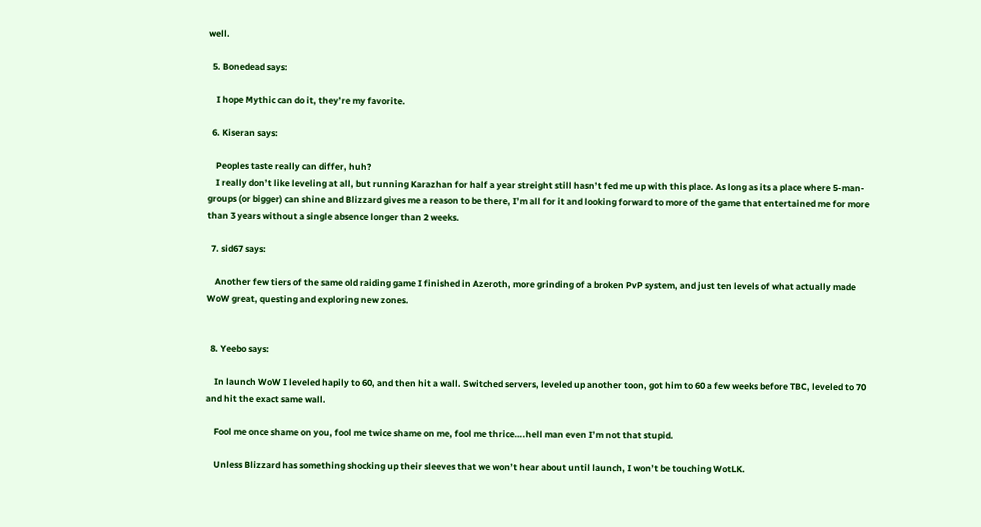well.

  5. Bonedead says:

    I hope Mythic can do it, they’re my favorite.

  6. Kiseran says:

    Peoples taste really can differ, huh?
    I really don’t like leveling at all, but running Karazhan for half a year streight still hasn’t fed me up with this place. As long as its a place where 5-man-groups (or bigger) can shine and Blizzard gives me a reason to be there, I’m all for it and looking forward to more of the game that entertained me for more than 3 years without a single absence longer than 2 weeks.

  7. sid67 says:

    Another few tiers of the same old raiding game I finished in Azeroth, more grinding of a broken PvP system, and just ten levels of what actually made WoW great, questing and exploring new zones.


  8. Yeebo says:

    In launch WoW I leveled hapily to 60, and then hit a wall. Switched servers, leveled up another toon, got him to 60 a few weeks before TBC, leveled to 70 and hit the exact same wall.

    Fool me once shame on you, fool me twice shame on me, fool me thrice….hell man even I’m not that stupid.

    Unless Blizzard has something shocking up their sleeves that we won’t hear about until launch, I won’t be touching WotLK.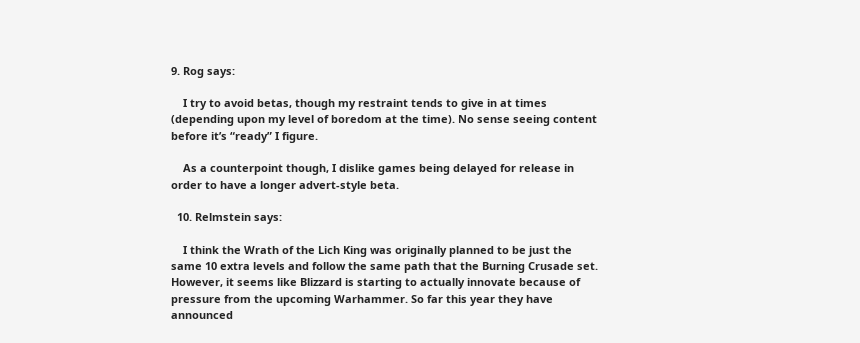9. Rog says:

    I try to avoid betas, though my restraint tends to give in at times (depending upon my level of boredom at the time). No sense seeing content before it’s “ready” I figure.

    As a counterpoint though, I dislike games being delayed for release in order to have a longer advert-style beta.

  10. Relmstein says:

    I think the Wrath of the Lich King was originally planned to be just the same 10 extra levels and follow the same path that the Burning Crusade set. However, it seems like Blizzard is starting to actually innovate because of pressure from the upcoming Warhammer. So far this year they have announced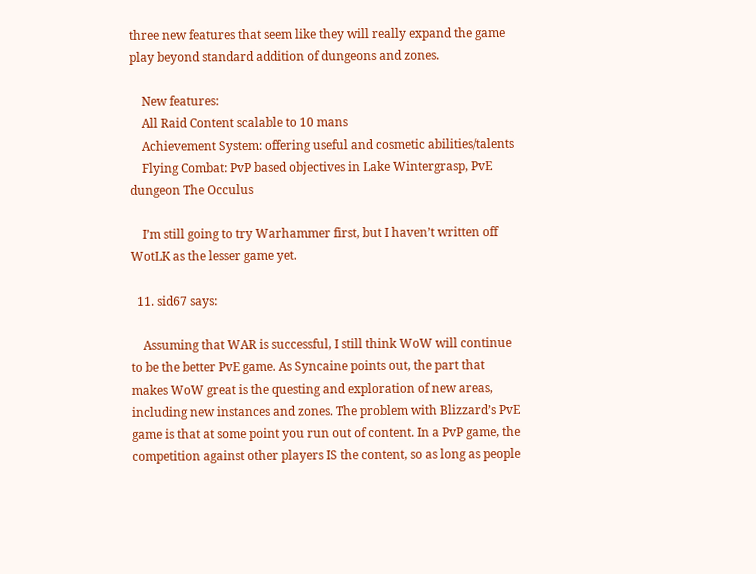three new features that seem like they will really expand the game play beyond standard addition of dungeons and zones.

    New features:
    All Raid Content scalable to 10 mans
    Achievement System: offering useful and cosmetic abilities/talents
    Flying Combat: PvP based objectives in Lake Wintergrasp, PvE dungeon The Occulus

    I’m still going to try Warhammer first, but I haven’t written off WotLK as the lesser game yet.

  11. sid67 says:

    Assuming that WAR is successful, I still think WoW will continue to be the better PvE game. As Syncaine points out, the part that makes WoW great is the questing and exploration of new areas, including new instances and zones. The problem with Blizzard’s PvE game is that at some point you run out of content. In a PvP game, the competition against other players IS the content, so as long as people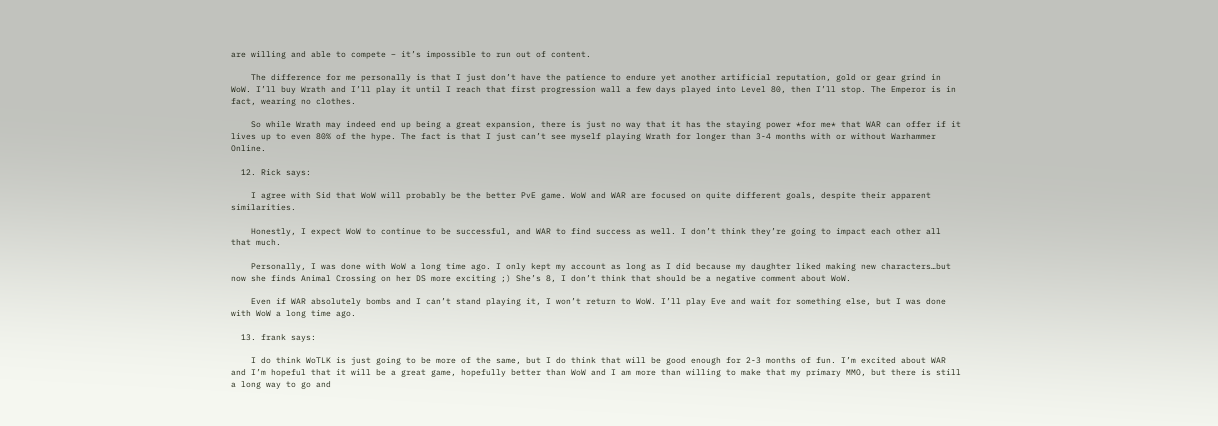are willing and able to compete – it’s impossible to run out of content.

    The difference for me personally is that I just don’t have the patience to endure yet another artificial reputation, gold or gear grind in WoW. I’ll buy Wrath and I’ll play it until I reach that first progression wall a few days played into Level 80, then I’ll stop. The Emperor is in fact, wearing no clothes.

    So while Wrath may indeed end up being a great expansion, there is just no way that it has the staying power *for me* that WAR can offer if it lives up to even 80% of the hype. The fact is that I just can’t see myself playing Wrath for longer than 3-4 months with or without Warhammer Online.

  12. Rick says:

    I agree with Sid that WoW will probably be the better PvE game. WoW and WAR are focused on quite different goals, despite their apparent similarities.

    Honestly, I expect WoW to continue to be successful, and WAR to find success as well. I don’t think they’re going to impact each other all that much.

    Personally, I was done with WoW a long time ago. I only kept my account as long as I did because my daughter liked making new characters…but now she finds Animal Crossing on her DS more exciting ;) She’s 8, I don’t think that should be a negative comment about WoW.

    Even if WAR absolutely bombs and I can’t stand playing it, I won’t return to WoW. I’ll play Eve and wait for something else, but I was done with WoW a long time ago.

  13. frank says:

    I do think WoTLK is just going to be more of the same, but I do think that will be good enough for 2-3 months of fun. I’m excited about WAR and I’m hopeful that it will be a great game, hopefully better than WoW and I am more than willing to make that my primary MMO, but there is still a long way to go and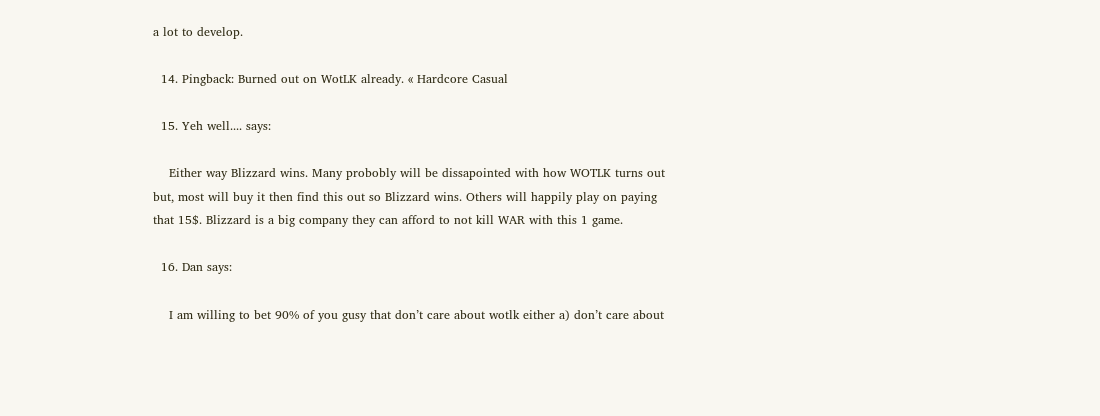a lot to develop.

  14. Pingback: Burned out on WotLK already. « Hardcore Casual

  15. Yeh well.... says:

    Either way Blizzard wins. Many probobly will be dissapointed with how WOTLK turns out but, most will buy it then find this out so Blizzard wins. Others will happily play on paying that 15$. Blizzard is a big company they can afford to not kill WAR with this 1 game.

  16. Dan says:

    I am willing to bet 90% of you gusy that don’t care about wotlk either a) don’t care about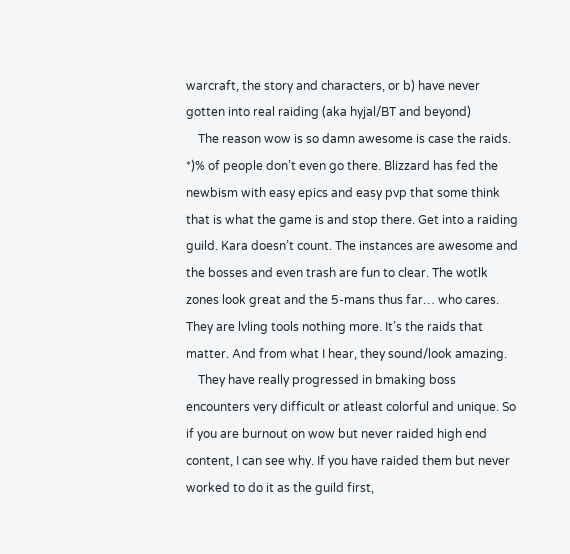warcraft, the story and characters, or b) have never gotten into real raiding (aka hyjal/BT and beyond)
    The reason wow is so damn awesome is case the raids. *)% of people don’t even go there. Blizzard has fed the newbism with easy epics and easy pvp that some think that is what the game is and stop there. Get into a raiding guild. Kara doesn’t count. The instances are awesome and the bosses and even trash are fun to clear. The wotlk zones look great and the 5-mans thus far… who cares. They are lvling tools nothing more. It’s the raids that matter. And from what I hear, they sound/look amazing.
    They have really progressed in bmaking boss encounters very difficult or atleast colorful and unique. So if you are burnout on wow but never raided high end content, I can see why. If you have raided them but never worked to do it as the guild first,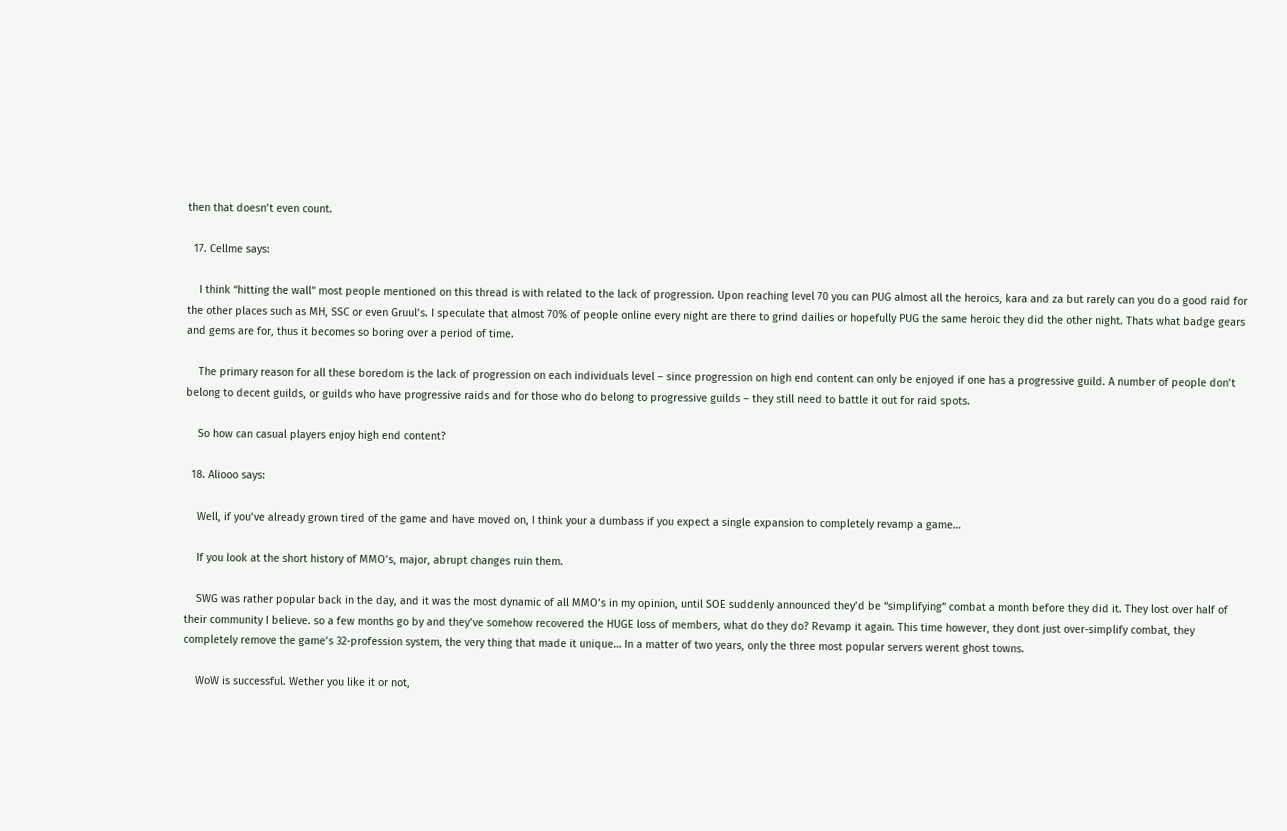then that doesn’t even count.

  17. Cellme says:

    I think “hitting the wall” most people mentioned on this thread is with related to the lack of progression. Upon reaching level 70 you can PUG almost all the heroics, kara and za but rarely can you do a good raid for the other places such as MH, SSC or even Gruul’s. I speculate that almost 70% of people online every night are there to grind dailies or hopefully PUG the same heroic they did the other night. Thats what badge gears and gems are for, thus it becomes so boring over a period of time.

    The primary reason for all these boredom is the lack of progression on each individuals level – since progression on high end content can only be enjoyed if one has a progressive guild. A number of people don’t belong to decent guilds, or guilds who have progressive raids and for those who do belong to progressive guilds – they still need to battle it out for raid spots.

    So how can casual players enjoy high end content?

  18. Aliooo says:

    Well, if you’ve already grown tired of the game and have moved on, I think your a dumbass if you expect a single expansion to completely revamp a game…

    If you look at the short history of MMO’s, major, abrupt changes ruin them.

    SWG was rather popular back in the day, and it was the most dynamic of all MMO’s in my opinion, until SOE suddenly announced they’d be “simplifying” combat a month before they did it. They lost over half of their community I believe. so a few months go by and they’ve somehow recovered the HUGE loss of members, what do they do? Revamp it again. This time however, they dont just over-simplify combat, they completely remove the game’s 32-profession system, the very thing that made it unique… In a matter of two years, only the three most popular servers werent ghost towns.

    WoW is successful. Wether you like it or not,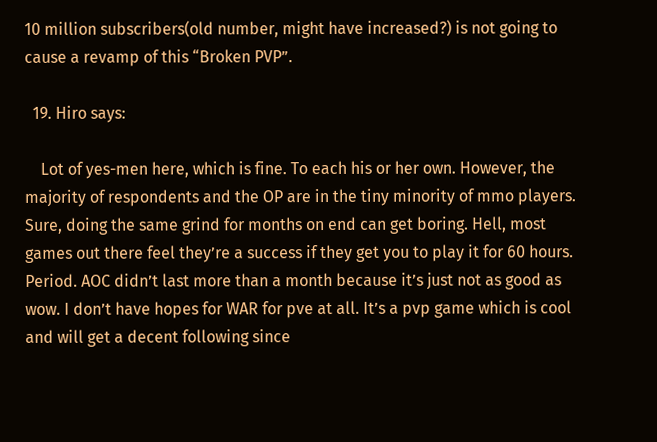10 million subscribers(old number, might have increased?) is not going to cause a revamp of this “Broken PVP”.

  19. Hiro says:

    Lot of yes-men here, which is fine. To each his or her own. However, the majority of respondents and the OP are in the tiny minority of mmo players. Sure, doing the same grind for months on end can get boring. Hell, most games out there feel they’re a success if they get you to play it for 60 hours. Period. AOC didn’t last more than a month because it’s just not as good as wow. I don’t have hopes for WAR for pve at all. It’s a pvp game which is cool and will get a decent following since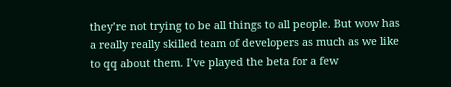they’re not trying to be all things to all people. But wow has a really really skilled team of developers as much as we like to qq about them. I’ve played the beta for a few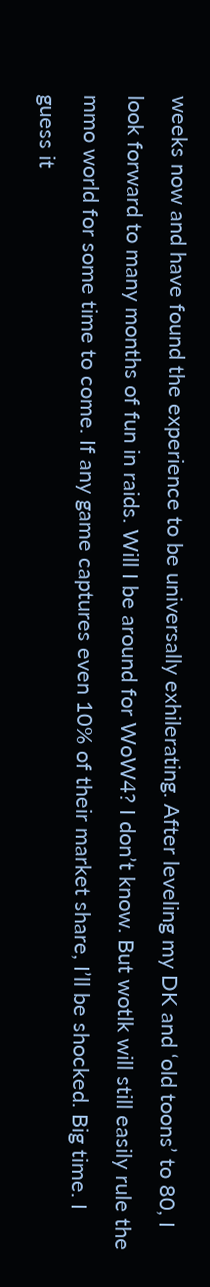weeks now and have found the experience to be universally exhilerating. After leveling my DK and ‘old toons’ to 80, I look forward to many months of fun in raids. Will I be around for WoW4? I don’t know. But wotlk will still easily rule the mmo world for some time to come. If any game captures even 10% of their market share, I’ll be shocked. Big time. I guess it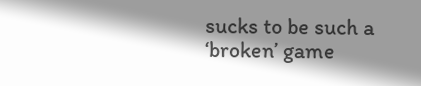sucks to be such a ‘broken’ game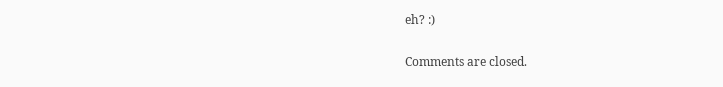eh? :)

Comments are closed.